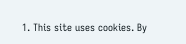1. This site uses cookies. By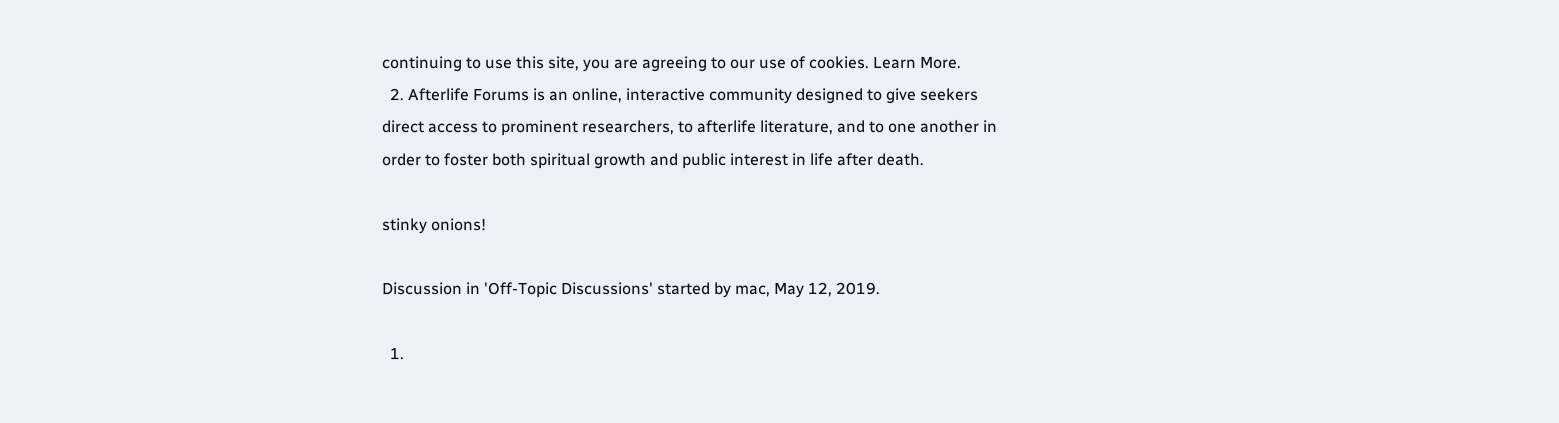continuing to use this site, you are agreeing to our use of cookies. Learn More.
  2. Afterlife Forums is an online, interactive community designed to give seekers direct access to prominent researchers, to afterlife literature, and to one another in order to foster both spiritual growth and public interest in life after death.

stinky onions!

Discussion in 'Off-Topic Discussions' started by mac, May 12, 2019.

  1.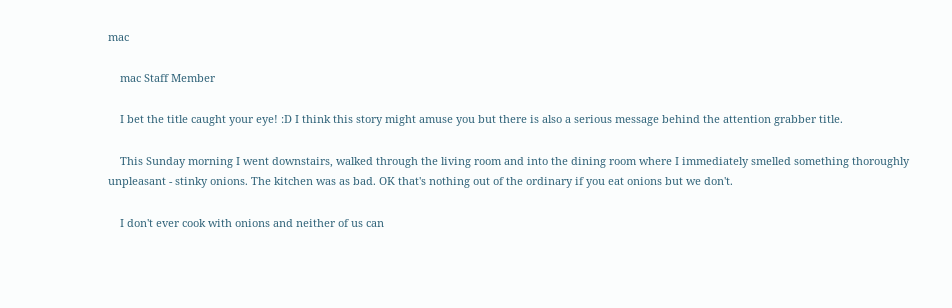mac

    mac Staff Member

    I bet the title caught your eye! :D I think this story might amuse you but there is also a serious message behind the attention grabber title.

    This Sunday morning I went downstairs, walked through the living room and into the dining room where I immediately smelled something thoroughly unpleasant - stinky onions. The kitchen was as bad. OK that's nothing out of the ordinary if you eat onions but we don't.

    I don't ever cook with onions and neither of us can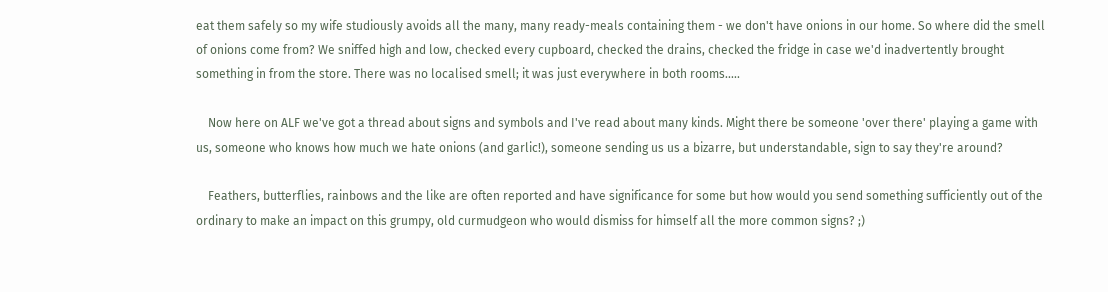eat them safely so my wife studiously avoids all the many, many ready-meals containing them - we don't have onions in our home. So where did the smell of onions come from? We sniffed high and low, checked every cupboard, checked the drains, checked the fridge in case we'd inadvertently brought something in from the store. There was no localised smell; it was just everywhere in both rooms.....

    Now here on ALF we've got a thread about signs and symbols and I've read about many kinds. Might there be someone 'over there' playing a game with us, someone who knows how much we hate onions (and garlic!), someone sending us us a bizarre, but understandable, sign to say they're around?

    Feathers, butterflies, rainbows and the like are often reported and have significance for some but how would you send something sufficiently out of the ordinary to make an impact on this grumpy, old curmudgeon who would dismiss for himself all the more common signs? ;)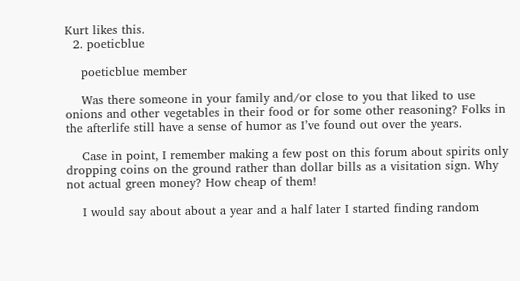Kurt likes this.
  2. poeticblue

    poeticblue member

    Was there someone in your family and/or close to you that liked to use onions and other vegetables in their food or for some other reasoning? Folks in the afterlife still have a sense of humor as I’ve found out over the years.

    Case in point, I remember making a few post on this forum about spirits only dropping coins on the ground rather than dollar bills as a visitation sign. Why not actual green money? How cheap of them!

    I would say about about a year and a half later I started finding random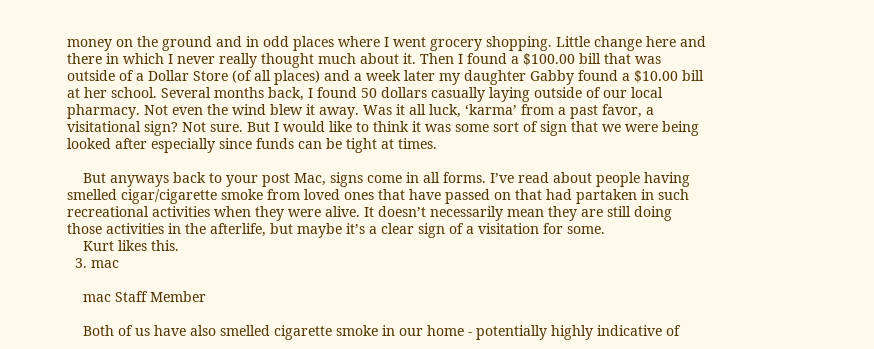money on the ground and in odd places where I went grocery shopping. Little change here and there in which I never really thought much about it. Then I found a $100.00 bill that was outside of a Dollar Store (of all places) and a week later my daughter Gabby found a $10.00 bill at her school. Several months back, I found 50 dollars casually laying outside of our local pharmacy. Not even the wind blew it away. Was it all luck, ‘karma’ from a past favor, a visitational sign? Not sure. But I would like to think it was some sort of sign that we were being looked after especially since funds can be tight at times.

    But anyways back to your post Mac, signs come in all forms. I’ve read about people having smelled cigar/cigarette smoke from loved ones that have passed on that had partaken in such recreational activities when they were alive. It doesn’t necessarily mean they are still doing those activities in the afterlife, but maybe it’s a clear sign of a visitation for some.
    Kurt likes this.
  3. mac

    mac Staff Member

    Both of us have also smelled cigarette smoke in our home - potentially highly indicative of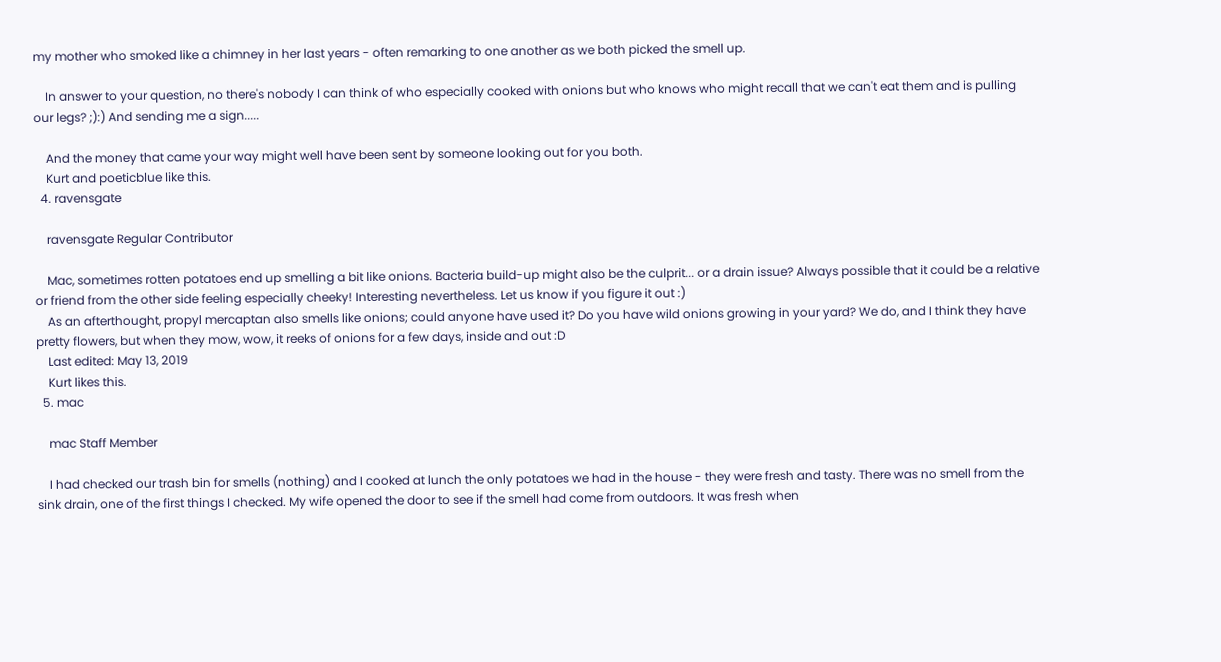my mother who smoked like a chimney in her last years - often remarking to one another as we both picked the smell up.

    In answer to your question, no there's nobody I can think of who especially cooked with onions but who knows who might recall that we can't eat them and is pulling our legs? ;):) And sending me a sign.....

    And the money that came your way might well have been sent by someone looking out for you both.
    Kurt and poeticblue like this.
  4. ravensgate

    ravensgate Regular Contributor

    Mac, sometimes rotten potatoes end up smelling a bit like onions. Bacteria build-up might also be the culprit... or a drain issue? Always possible that it could be a relative or friend from the other side feeling especially cheeky! Interesting nevertheless. Let us know if you figure it out :)
    As an afterthought, propyl mercaptan also smells like onions; could anyone have used it? Do you have wild onions growing in your yard? We do, and I think they have pretty flowers, but when they mow, wow, it reeks of onions for a few days, inside and out :D
    Last edited: May 13, 2019
    Kurt likes this.
  5. mac

    mac Staff Member

    I had checked our trash bin for smells (nothing) and I cooked at lunch the only potatoes we had in the house - they were fresh and tasty. There was no smell from the sink drain, one of the first things I checked. My wife opened the door to see if the smell had come from outdoors. It was fresh when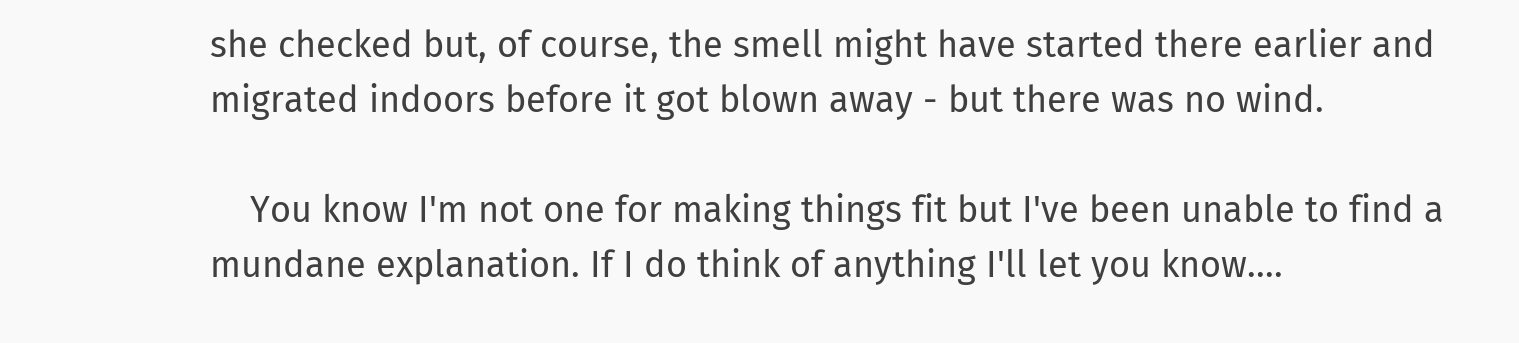she checked but, of course, the smell might have started there earlier and migrated indoors before it got blown away - but there was no wind.

    You know I'm not one for making things fit but I've been unable to find a mundane explanation. If I do think of anything I'll let you know....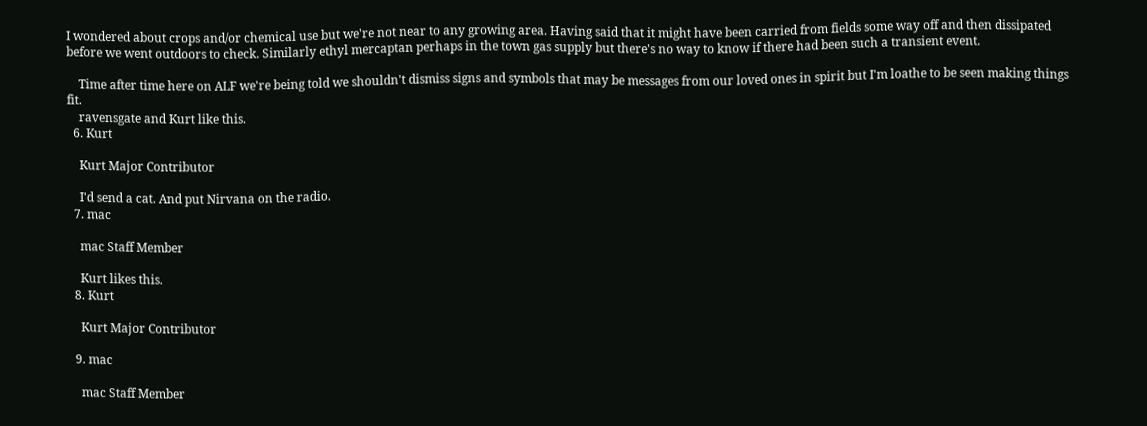I wondered about crops and/or chemical use but we're not near to any growing area. Having said that it might have been carried from fields some way off and then dissipated before we went outdoors to check. Similarly ethyl mercaptan perhaps in the town gas supply but there's no way to know if there had been such a transient event.

    Time after time here on ALF we're being told we shouldn't dismiss signs and symbols that may be messages from our loved ones in spirit but I'm loathe to be seen making things fit.
    ravensgate and Kurt like this.
  6. Kurt

    Kurt Major Contributor

    I'd send a cat. And put Nirvana on the radio.
  7. mac

    mac Staff Member

    Kurt likes this.
  8. Kurt

    Kurt Major Contributor

  9. mac

    mac Staff Member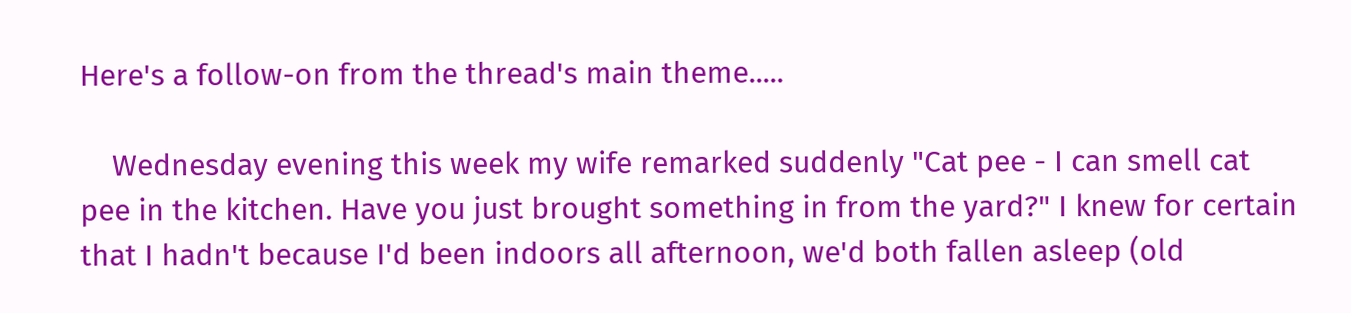Here's a follow-on from the thread's main theme.....

    Wednesday evening this week my wife remarked suddenly "Cat pee - I can smell cat pee in the kitchen. Have you just brought something in from the yard?" I knew for certain that I hadn't because I'd been indoors all afternoon, we'd both fallen asleep (old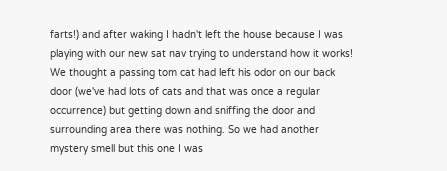farts!) and after waking I hadn't left the house because I was playing with our new sat nav trying to understand how it works! We thought a passing tom cat had left his odor on our back door (we've had lots of cats and that was once a regular occurrence) but getting down and sniffing the door and surrounding area there was nothing. So we had another mystery smell but this one I was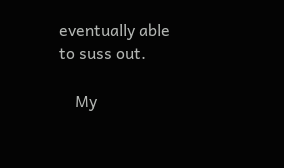eventually able to suss out.

    My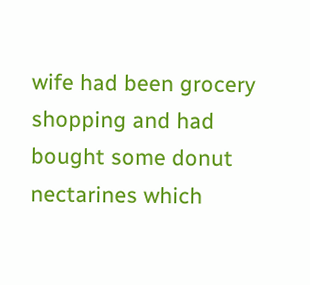wife had been grocery shopping and had bought some donut nectarines which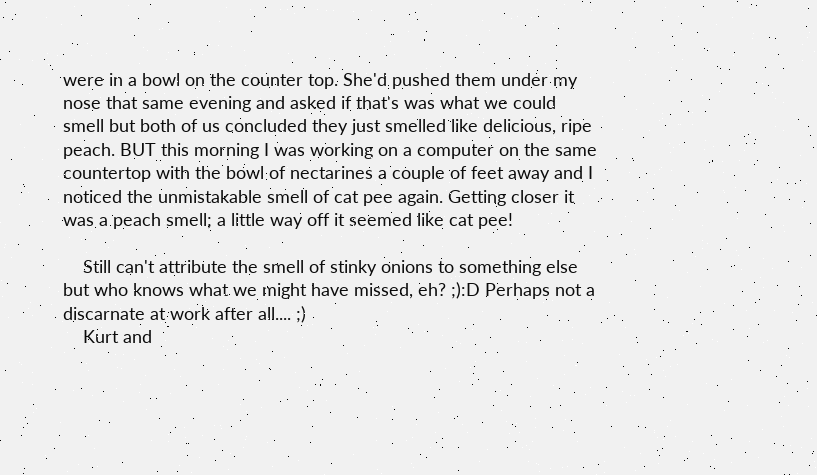were in a bowl on the counter top. She'd pushed them under my nose that same evening and asked if that's was what we could smell but both of us concluded they just smelled like delicious, ripe peach. BUT this morning I was working on a computer on the same countertop with the bowl of nectarines a couple of feet away and I noticed the unmistakable smell of cat pee again. Getting closer it was a peach smell; a little way off it seemed like cat pee!

    Still can't attribute the smell of stinky onions to something else but who knows what we might have missed, eh? ;):D Perhaps not a discarnate at work after all.... ;)
    Kurt and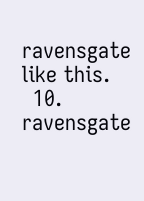ravensgate like this.
  10. ravensgate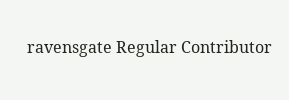ravensgate Regular Contributor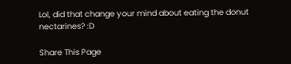Lol, did that change your mind about eating the donut nectarines? :D

Share This Page